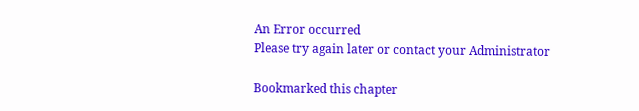An Error occurred
Please try again later or contact your Administrator

Bookmarked this chapter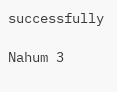successfully

Nahum 3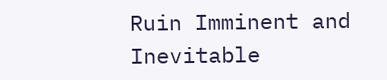Ruin Imminent and Inevitable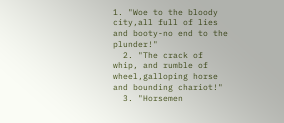1. "Woe to the bloody city,all full of lies and booty-no end to the plunder!"
  2. "The crack of whip, and rumble of wheel,galloping horse and bounding chariot!"
  3. "Horsemen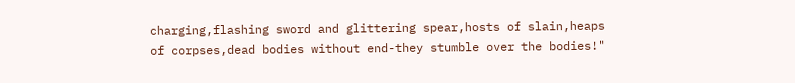charging,flashing sword and glittering spear,hosts of slain,heaps of corpses,dead bodies without end-they stumble over the bodies!"